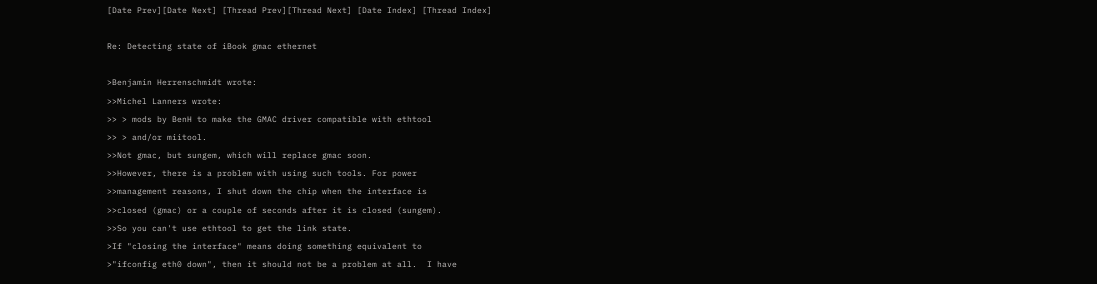[Date Prev][Date Next] [Thread Prev][Thread Next] [Date Index] [Thread Index]

Re: Detecting state of iBook gmac ethernet

>Benjamin Herrenschmidt wrote:
>>Michel Lanners wrote:
>> > mods by BenH to make the GMAC driver compatible with ethtool
>> > and/or miitool.
>>Not gmac, but sungem, which will replace gmac soon.
>>However, there is a problem with using such tools. For power
>>management reasons, I shut down the chip when the interface is
>>closed (gmac) or a couple of seconds after it is closed (sungem).
>>So you can't use ethtool to get the link state.
>If "closing the interface" means doing something equivalent to
>"ifconfig eth0 down", then it should not be a problem at all.  I have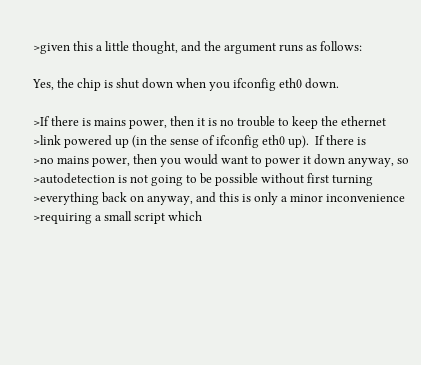>given this a little thought, and the argument runs as follows:

Yes, the chip is shut down when you ifconfig eth0 down.

>If there is mains power, then it is no trouble to keep the ethernet
>link powered up (in the sense of ifconfig eth0 up).  If there is
>no mains power, then you would want to power it down anyway, so
>autodetection is not going to be possible without first turning
>everything back on anyway, and this is only a minor inconvenience
>requiring a small script which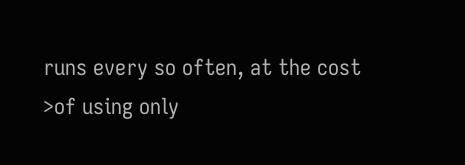runs every so often, at the cost
>of using only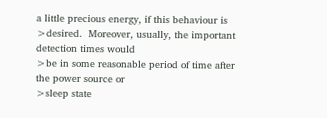a little precious energy, if this behaviour is
>desired.  Moreover, usually, the important detection times would
>be in some reasonable period of time after the power source or
>sleep state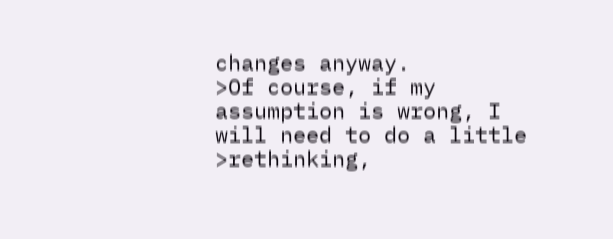changes anyway.
>Of course, if my assumption is wrong, I will need to do a little
>rethinking,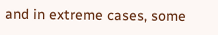and in extreme cases, some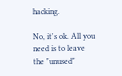hacking.

No, it's ok. All you need is to leave the "unused"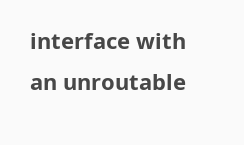interface with
an unroutable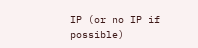IP (or no IP if possible)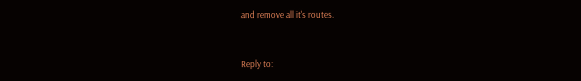and remove all it's routes.


Reply to: